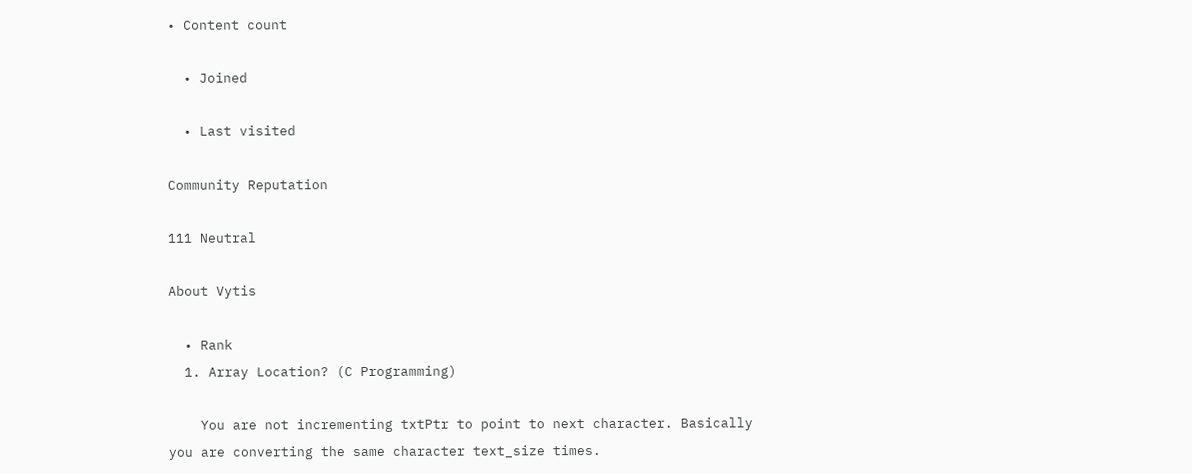• Content count

  • Joined

  • Last visited

Community Reputation

111 Neutral

About Vytis

  • Rank
  1. Array Location? (C Programming)

    You are not incrementing txtPtr to point to next character. Basically you are converting the same character text_size times.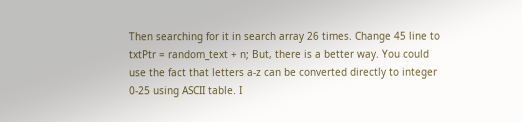Then searching for it in search array 26 times. Change 45 line to txtPtr = random_text + n; But, there is a better way. You could use the fact that letters a-z can be converted directly to integer 0-25 using ASCII table. I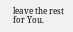leave the rest for You.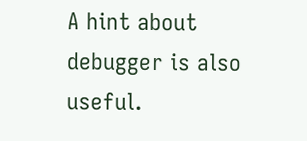A hint about debugger is also useful.